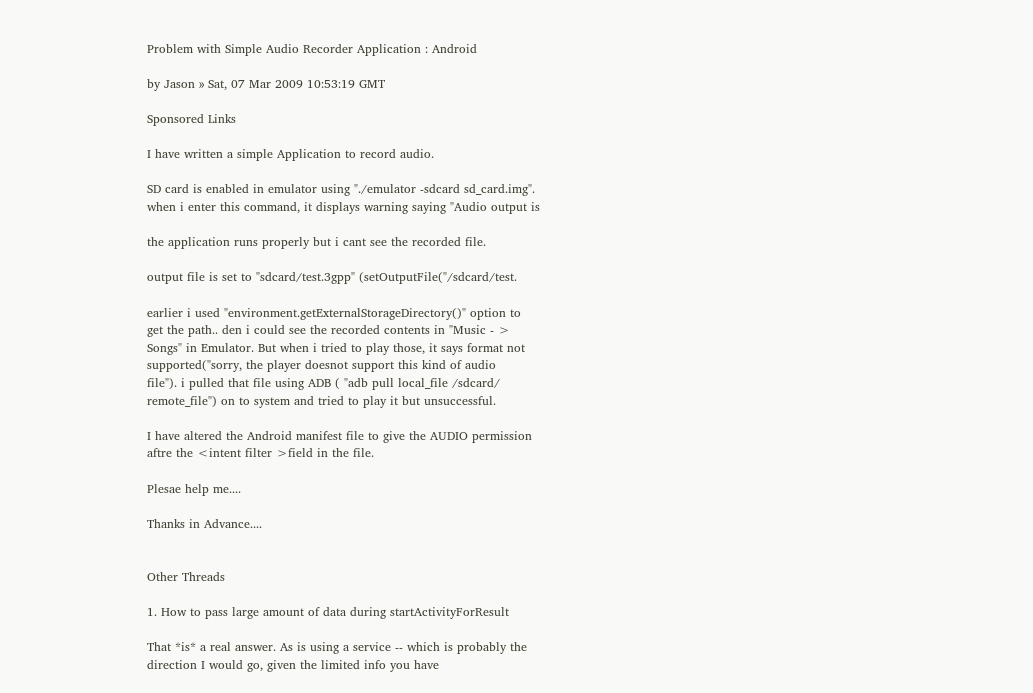Problem with Simple Audio Recorder Application : Android

by Jason » Sat, 07 Mar 2009 10:53:19 GMT

Sponsored Links

I have written a simple Application to record audio.

SD card is enabled in emulator using "./emulator -sdcard sd_card.img".
when i enter this command, it displays warning saying "Audio output is

the application runs properly but i cant see the recorded file.

output file is set to "sdcard/test.3gpp" (setOutputFile("/sdcard/test.

earlier i used "environment.getExternalStorageDirectory()" option to
get the path.. den i could see the recorded contents in "Music - >
Songs" in Emulator. But when i tried to play those, it says format not
supported("sorry, the player doesnot support this kind of audio
file"). i pulled that file using ADB ( "adb pull local_file /sdcard/
remote_file") on to system and tried to play it but unsuccessful.

I have altered the Android manifest file to give the AUDIO permission
aftre the <intent filter >field in the file.

Plesae help me....

Thanks in Advance....


Other Threads

1. How to pass large amount of data during startActivityForResult

That *is* a real answer. As is using a service -- which is probably the
direction I would go, given the limited info you have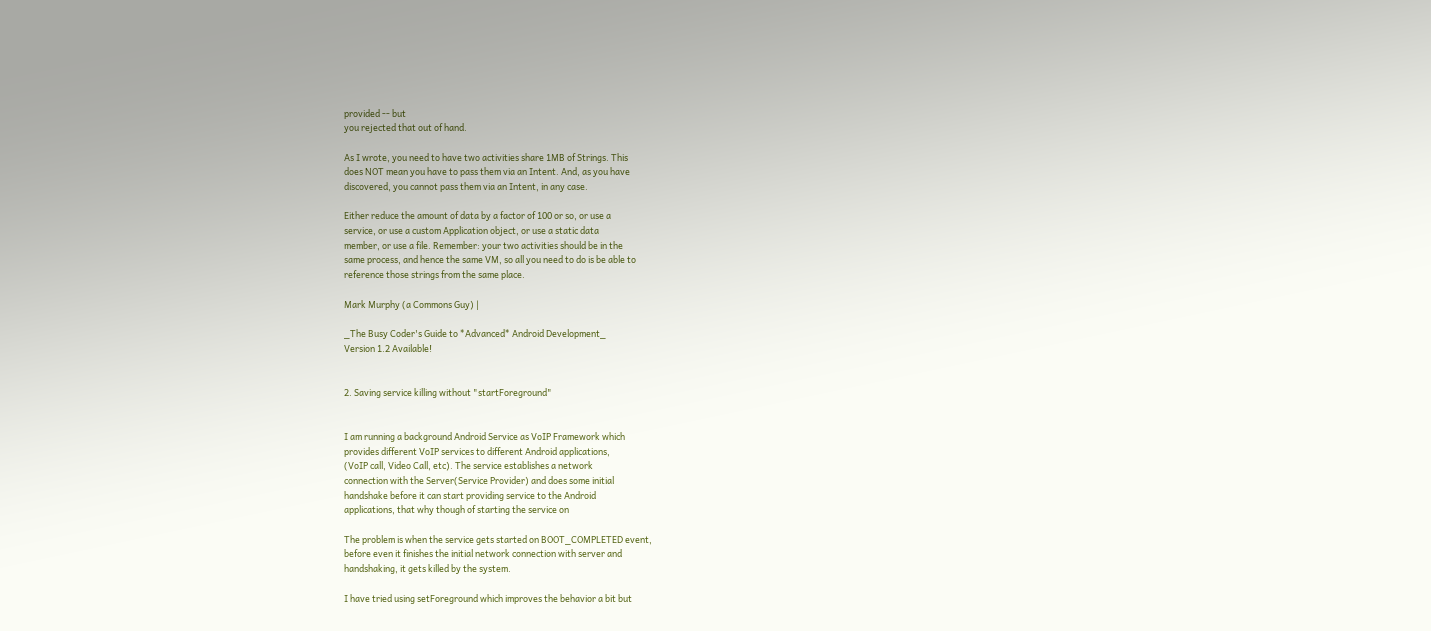provided -- but
you rejected that out of hand.

As I wrote, you need to have two activities share 1MB of Strings. This
does NOT mean you have to pass them via an Intent. And, as you have
discovered, you cannot pass them via an Intent, in any case.

Either reduce the amount of data by a factor of 100 or so, or use a
service, or use a custom Application object, or use a static data
member, or use a file. Remember: your two activities should be in the
same process, and hence the same VM, so all you need to do is be able to
reference those strings from the same place.

Mark Murphy (a Commons Guy) |

_The Busy Coder's Guide to *Advanced* Android Development_
Version 1.2 Available!


2. Saving service killing without "startForeground"


I am running a background Android Service as VoIP Framework which
provides different VoIP services to different Android applications,
(VoIP call, Video Call, etc). The service establishes a network
connection with the Server(Service Provider) and does some initial
handshake before it can start providing service to the Android
applications, that why though of starting the service on

The problem is when the service gets started on BOOT_COMPLETED event,
before even it finishes the initial network connection with server and
handshaking, it gets killed by the system.

I have tried using setForeground which improves the behavior a bit but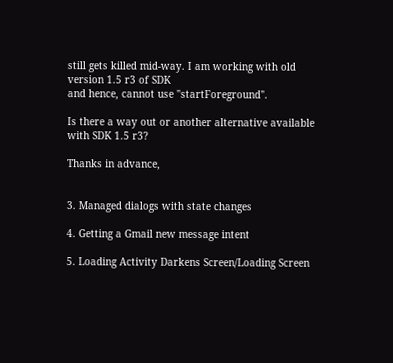still gets killed mid-way. I am working with old version 1.5 r3 of SDK
and hence, cannot use "startForeground".

Is there a way out or another alternative available with SDK 1.5 r3?

Thanks in advance,


3. Managed dialogs with state changes

4. Getting a Gmail new message intent

5. Loading Activity Darkens Screen/Loading Screen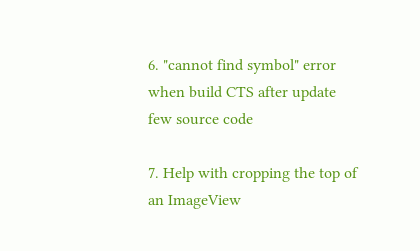6. "cannot find symbol" error when build CTS after update few source code

7. Help with cropping the top of an ImageView